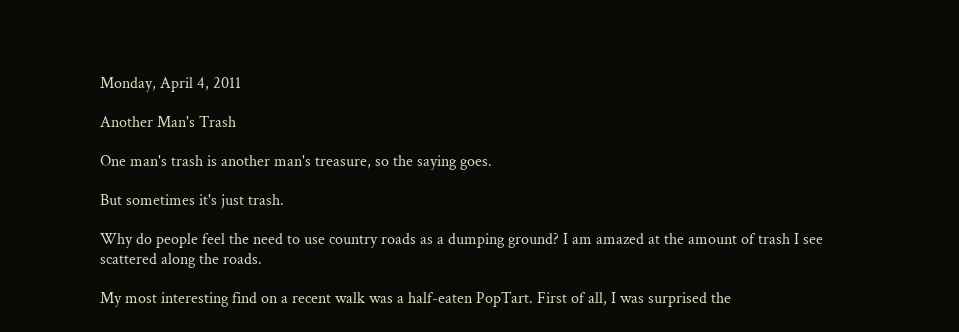Monday, April 4, 2011

Another Man's Trash

One man's trash is another man's treasure, so the saying goes.

But sometimes it's just trash.

Why do people feel the need to use country roads as a dumping ground? I am amazed at the amount of trash I see scattered along the roads.

My most interesting find on a recent walk was a half-eaten PopTart. First of all, I was surprised the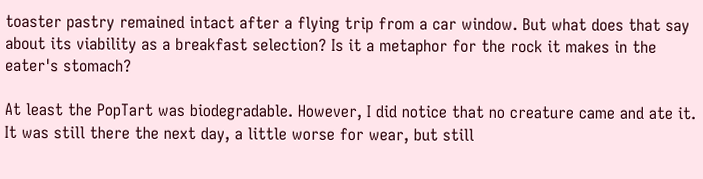toaster pastry remained intact after a flying trip from a car window. But what does that say about its viability as a breakfast selection? Is it a metaphor for the rock it makes in the eater's stomach?

At least the PopTart was biodegradable. However, I did notice that no creature came and ate it. It was still there the next day, a little worse for wear, but still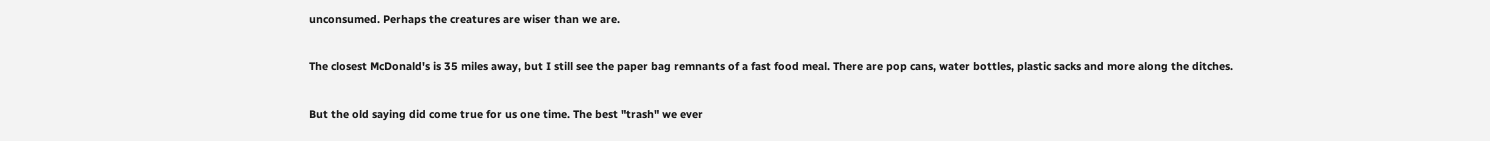unconsumed. Perhaps the creatures are wiser than we are.

The closest McDonald's is 35 miles away, but I still see the paper bag remnants of a fast food meal. There are pop cans, water bottles, plastic sacks and more along the ditches.

But the old saying did come true for us one time. The best "trash" we ever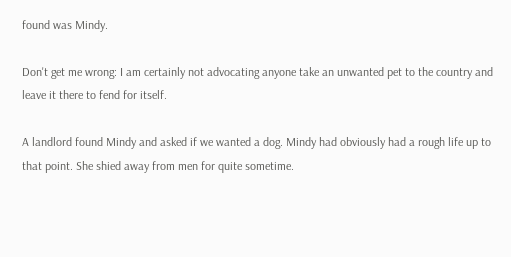found was Mindy.

Don't get me wrong: I am certainly not advocating anyone take an unwanted pet to the country and leave it there to fend for itself.

A landlord found Mindy and asked if we wanted a dog. Mindy had obviously had a rough life up to that point. She shied away from men for quite sometime.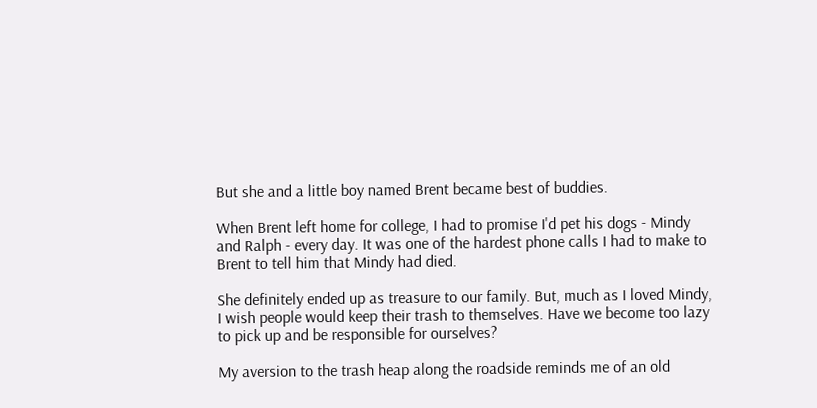But she and a little boy named Brent became best of buddies.

When Brent left home for college, I had to promise I'd pet his dogs - Mindy and Ralph - every day. It was one of the hardest phone calls I had to make to Brent to tell him that Mindy had died.

She definitely ended up as treasure to our family. But, much as I loved Mindy, I wish people would keep their trash to themselves. Have we become too lazy to pick up and be responsible for ourselves?

My aversion to the trash heap along the roadside reminds me of an old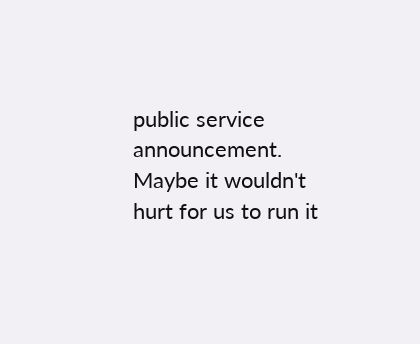public service announcement. Maybe it wouldn't hurt for us to run it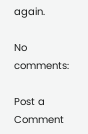again.

No comments:

Post a Comment